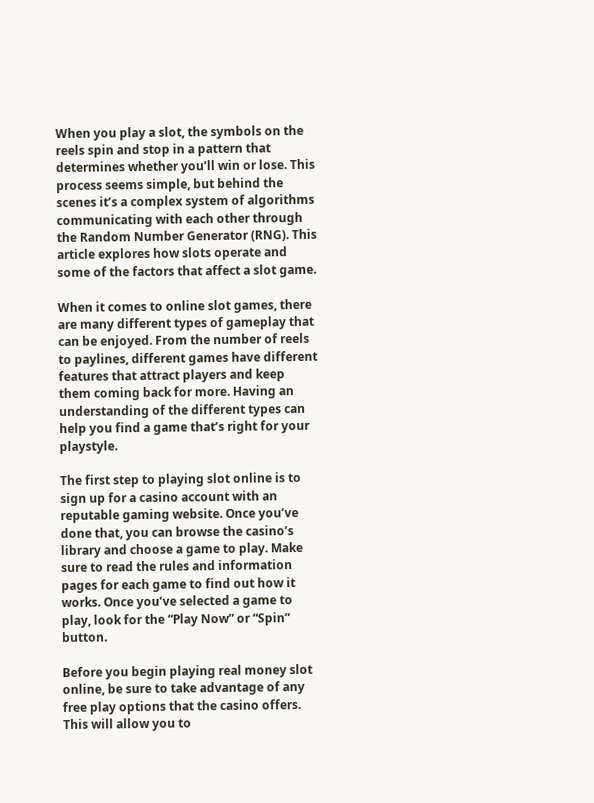When you play a slot, the symbols on the reels spin and stop in a pattern that determines whether you’ll win or lose. This process seems simple, but behind the scenes it’s a complex system of algorithms communicating with each other through the Random Number Generator (RNG). This article explores how slots operate and some of the factors that affect a slot game.

When it comes to online slot games, there are many different types of gameplay that can be enjoyed. From the number of reels to paylines, different games have different features that attract players and keep them coming back for more. Having an understanding of the different types can help you find a game that’s right for your playstyle.

The first step to playing slot online is to sign up for a casino account with an reputable gaming website. Once you’ve done that, you can browse the casino’s library and choose a game to play. Make sure to read the rules and information pages for each game to find out how it works. Once you’ve selected a game to play, look for the “Play Now” or “Spin” button.

Before you begin playing real money slot online, be sure to take advantage of any free play options that the casino offers. This will allow you to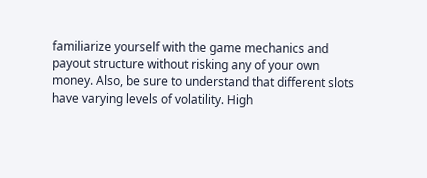familiarize yourself with the game mechanics and payout structure without risking any of your own money. Also, be sure to understand that different slots have varying levels of volatility. High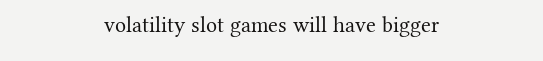volatility slot games will have bigger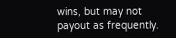wins, but may not payout as frequently.